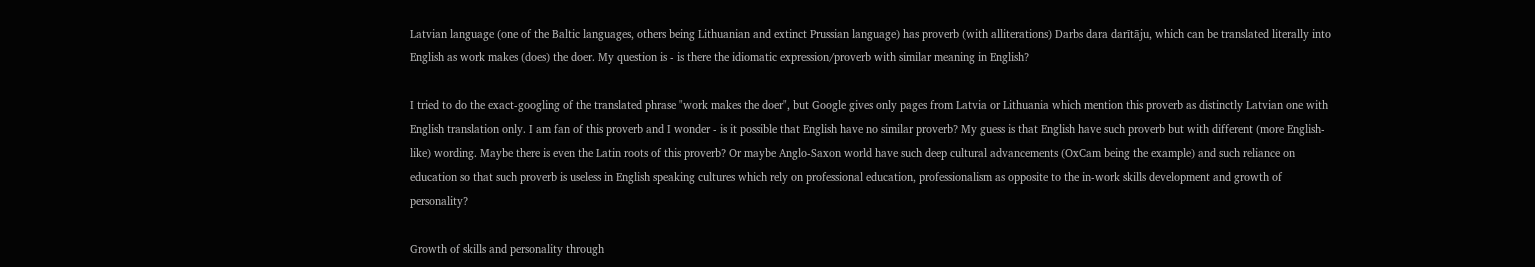Latvian language (one of the Baltic languages, others being Lithuanian and extinct Prussian language) has proverb (with alliterations) Darbs dara darītāju, which can be translated literally into English as work makes (does) the doer. My question is - is there the idiomatic expression/proverb with similar meaning in English?

I tried to do the exact-googling of the translated phrase "work makes the doer", but Google gives only pages from Latvia or Lithuania which mention this proverb as distinctly Latvian one with English translation only. I am fan of this proverb and I wonder - is it possible that English have no similar proverb? My guess is that English have such proverb but with different (more English-like) wording. Maybe there is even the Latin roots of this proverb? Or maybe Anglo-Saxon world have such deep cultural advancements (OxCam being the example) and such reliance on education so that such proverb is useless in English speaking cultures which rely on professional education, professionalism as opposite to the in-work skills development and growth of personality?

Growth of skills and personality through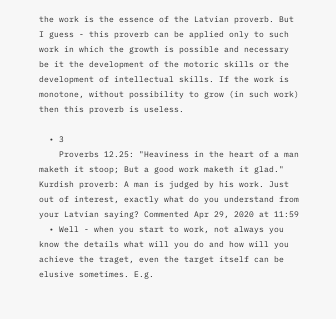the work is the essence of the Latvian proverb. But I guess - this proverb can be applied only to such work in which the growth is possible and necessary be it the development of the motoric skills or the development of intellectual skills. If the work is monotone, without possibility to grow (in such work) then this proverb is useless.

  • 3
    Proverbs 12.25: "Heaviness in the heart of a man maketh it stoop; But a good work maketh it glad." Kurdish proverb: A man is judged by his work. Just out of interest, exactly what do you understand from your Latvian saying? Commented Apr 29, 2020 at 11:59
  • Well - when you start to work, not always you know the details what will you do and how will you achieve the traget, even the target itself can be elusive sometimes. E.g.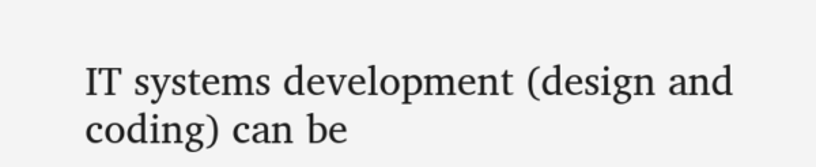IT systems development (design and coding) can be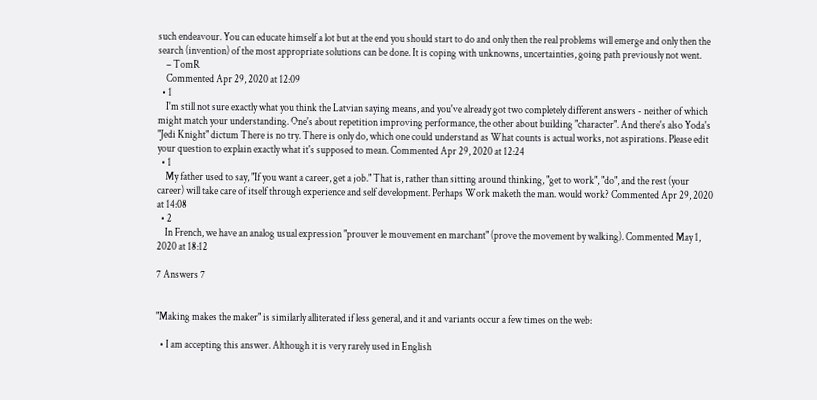such endeavour. You can educate himself a lot but at the end you should start to do and only then the real problems will emerge and only then the search (invention) of the most appropriate solutions can be done. It is coping with unknowns, uncertainties, going path previously not went.
    – TomR
    Commented Apr 29, 2020 at 12:09
  • 1
    I'm still not sure exactly what you think the Latvian saying means, and you've already got two completely different answers - neither of which might match your understanding. One's about repetition improving performance, the other about building "character". And there's also Yoda's "Jedi Knight" dictum There is no try. There is only do, which one could understand as What counts is actual works, not aspirations. Please edit your question to explain exactly what it's supposed to mean. Commented Apr 29, 2020 at 12:24
  • 1
    My father used to say, "If you want a career, get a job." That is, rather than sitting around thinking, "get to work", "do", and the rest (your career) will take care of itself through experience and self development. Perhaps Work maketh the man. would work? Commented Apr 29, 2020 at 14:08
  • 2
    In French, we have an analog usual expression "prouver le mouvement en marchant" (prove the movement by walking). Commented May 1, 2020 at 18:12

7 Answers 7


"Making makes the maker" is similarly alliterated if less general, and it and variants occur a few times on the web:

  • I am accepting this answer. Although it is very rarely used in English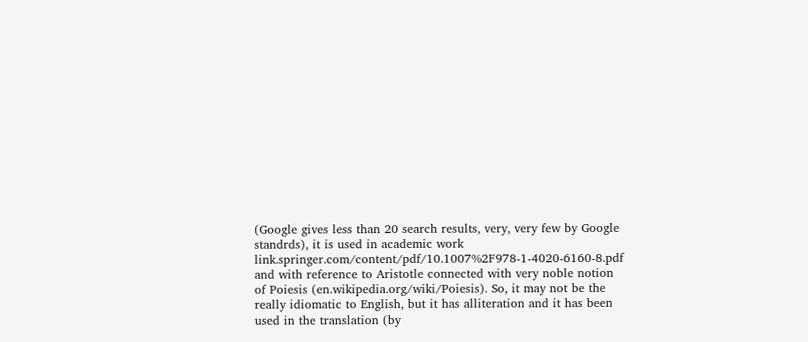(Google gives less than 20 search results, very, very few by Google standrds), it is used in academic work link.springer.com/content/pdf/10.1007%2F978-1-4020-6160-8.pdf and with reference to Aristotle connected with very noble notion of Poiesis (en.wikipedia.org/wiki/Poiesis). So, it may not be the really idiomatic to English, but it has alliteration and it has been used in the translation (by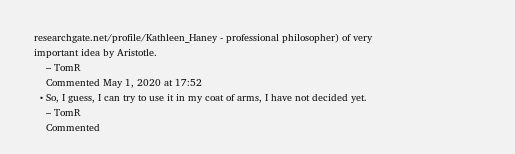researchgate.net/profile/Kathleen_Haney - professional philosopher) of very important idea by Aristotle.
    – TomR
    Commented May 1, 2020 at 17:52
  • So, I guess, I can try to use it in my coat of arms, I have not decided yet.
    – TomR
    Commented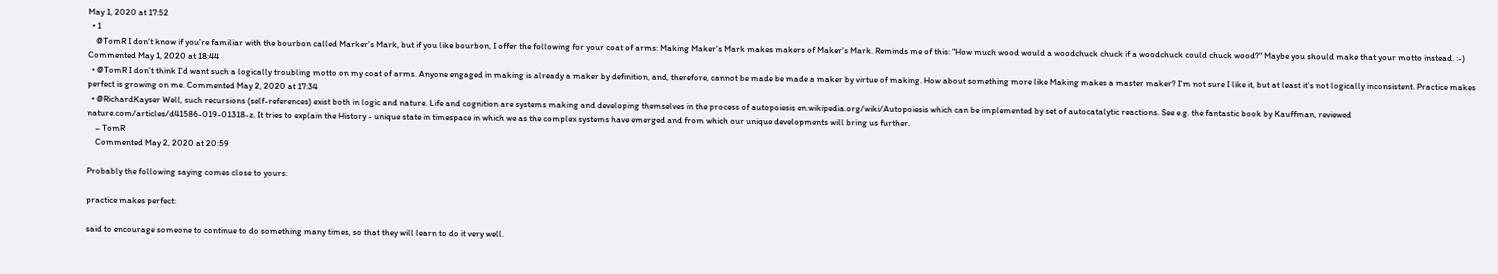May 1, 2020 at 17:52
  • 1
    @TomR I don't know if you're familiar with the bourbon called Marker's Mark, but if you like bourbon, I offer the following for your coat of arms: Making Maker's Mark makes makers of Maker's Mark. Reminds me of this: "How much wood would a woodchuck chuck if a woodchuck could chuck wood?" Maybe you should make that your motto instead. :-) Commented May 1, 2020 at 18:44
  • @TomR I don't think I'd want such a logically troubling motto on my coat of arms. Anyone engaged in making is already a maker by definition, and, therefore, cannot be made be made a maker by virtue of making. How about something more like Making makes a master maker? I'm not sure I like it, but at least it's not logically inconsistent. Practice makes perfect is growing on me. Commented May 2, 2020 at 17:34
  • @RichardKayser Well, such recursions (self-references) exist both in logic and nature. Life and cognition are systems making and developing themselves in the process of autopoiesis en.wikipedia.org/wiki/Autopoiesis which can be implemented by set of autocatalytic reactions. See e.g. the fantastic book by Kauffman, reviewed nature.com/articles/d41586-019-01318-z. It tries to explain the History - unique state in timespace in which we as the complex systems have emerged and from which our unique developments will bring us further.
    – TomR
    Commented May 2, 2020 at 20:59

Probably the following saying comes close to yours:

practice makes perfect:

said to encourage someone to continue to do something many times, so that they will learn to do it very well.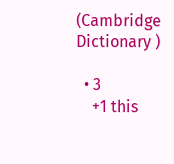(Cambridge Dictionary )

  • 3
    +1 this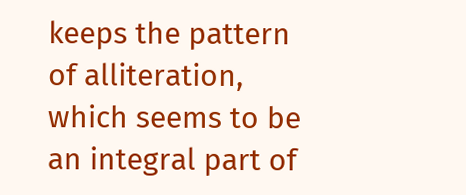keeps the pattern of alliteration, which seems to be an integral part of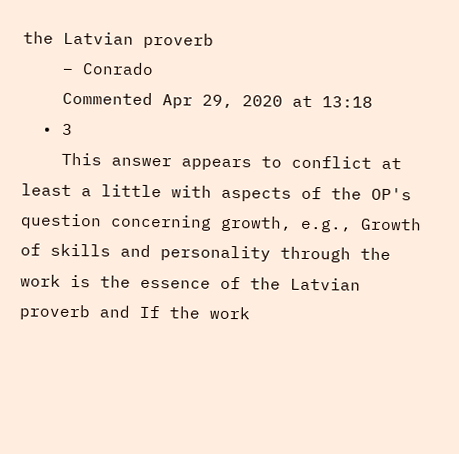the Latvian proverb
    – Conrado
    Commented Apr 29, 2020 at 13:18
  • 3
    This answer appears to conflict at least a little with aspects of the OP's question concerning growth, e.g., Growth of skills and personality through the work is the essence of the Latvian proverb and If the work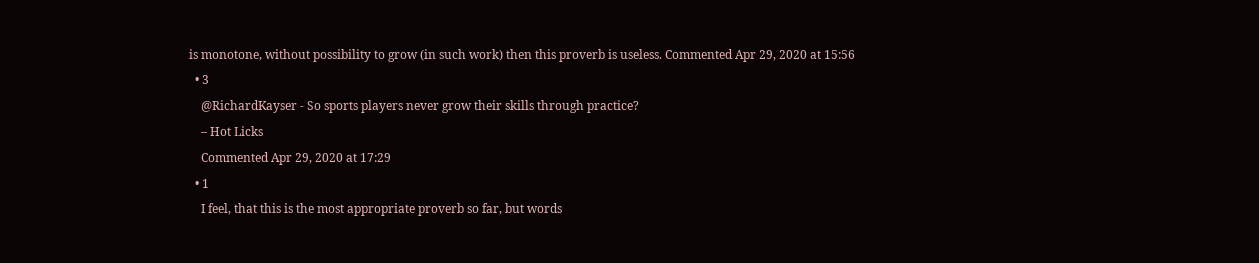is monotone, without possibility to grow (in such work) then this proverb is useless. Commented Apr 29, 2020 at 15:56
  • 3
    @RichardKayser - So sports players never grow their skills through practice?
    – Hot Licks
    Commented Apr 29, 2020 at 17:29
  • 1
    I feel, that this is the most appropriate proverb so far, but words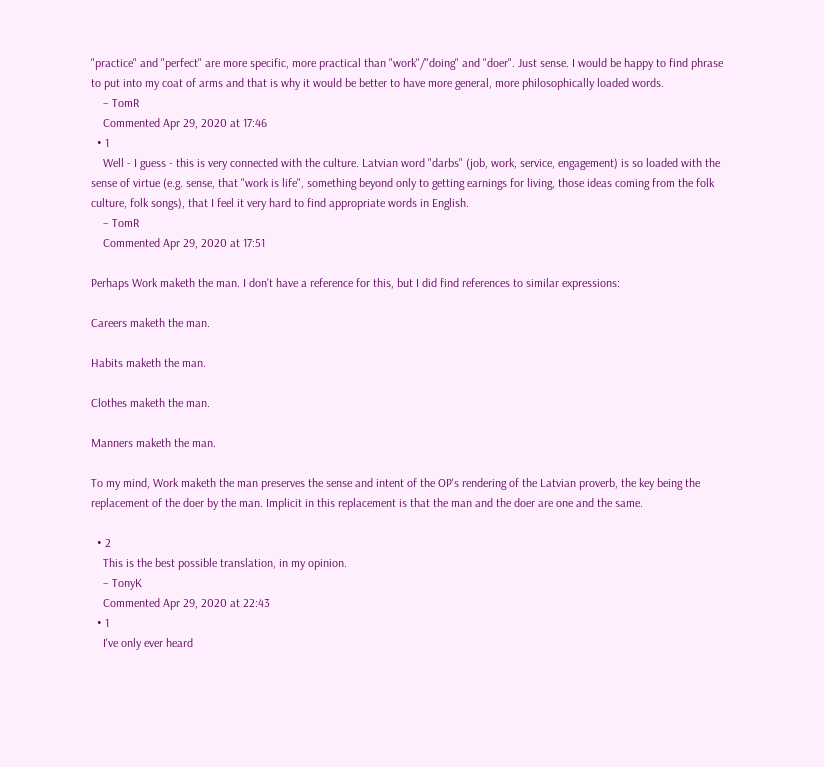"practice" and "perfect" are more specific, more practical than "work"/"doing" and "doer". Just sense. I would be happy to find phrase to put into my coat of arms and that is why it would be better to have more general, more philosophically loaded words.
    – TomR
    Commented Apr 29, 2020 at 17:46
  • 1
    Well - I guess - this is very connected with the culture. Latvian word "darbs" (job, work, service, engagement) is so loaded with the sense of virtue (e.g. sense, that "work is life", something beyond only to getting earnings for living, those ideas coming from the folk culture, folk songs), that I feel it very hard to find appropriate words in English.
    – TomR
    Commented Apr 29, 2020 at 17:51

Perhaps Work maketh the man. I don't have a reference for this, but I did find references to similar expressions:

Careers maketh the man.

Habits maketh the man.

Clothes maketh the man.

Manners maketh the man.

To my mind, Work maketh the man preserves the sense and intent of the OP's rendering of the Latvian proverb, the key being the replacement of the doer by the man. Implicit in this replacement is that the man and the doer are one and the same.

  • 2
    This is the best possible translation, in my opinion.
    – TonyK
    Commented Apr 29, 2020 at 22:43
  • 1
    I've only ever heard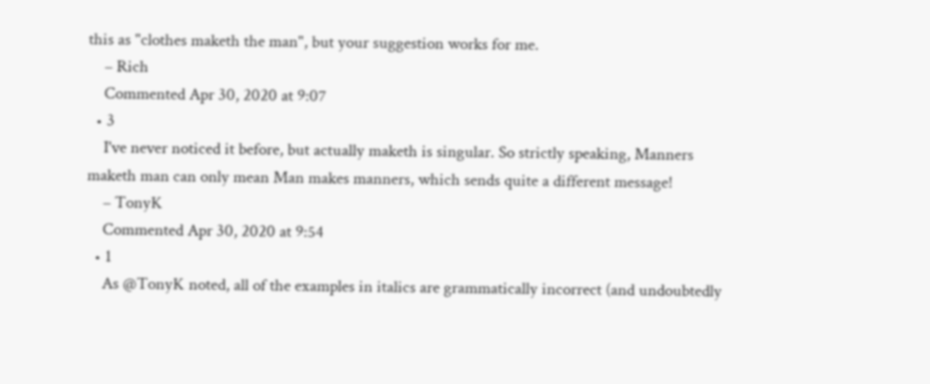this as "clothes maketh the man", but your suggestion works for me.
    – Rich
    Commented Apr 30, 2020 at 9:07
  • 3
    I've never noticed it before, but actually maketh is singular. So strictly speaking, Manners maketh man can only mean Man makes manners, which sends quite a different message!
    – TonyK
    Commented Apr 30, 2020 at 9:54
  • 1
    As @TonyK noted, all of the examples in italics are grammatically incorrect (and undoubtedly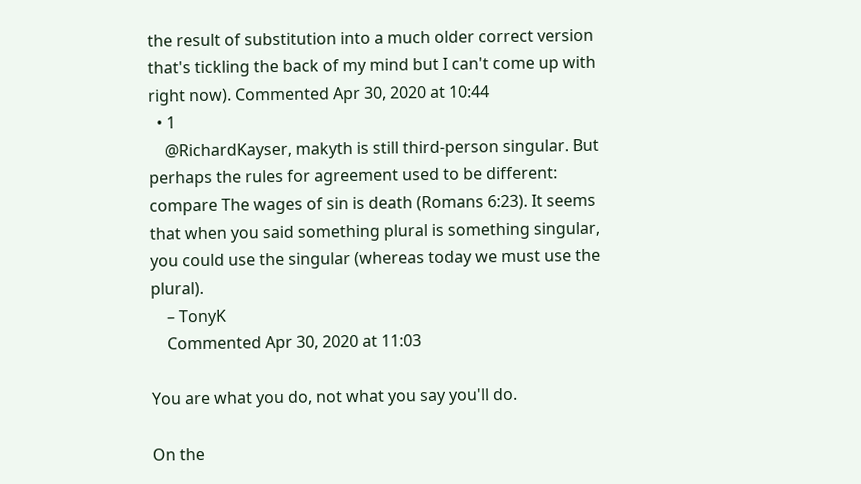the result of substitution into a much older correct version that's tickling the back of my mind but I can't come up with right now). Commented Apr 30, 2020 at 10:44
  • 1
    @RichardKayser, makyth is still third-person singular. But perhaps the rules for agreement used to be different: compare The wages of sin is death (Romans 6:23). It seems that when you said something plural is something singular, you could use the singular (whereas today we must use the plural).
    – TonyK
    Commented Apr 30, 2020 at 11:03

You are what you do, not what you say you'll do.

On the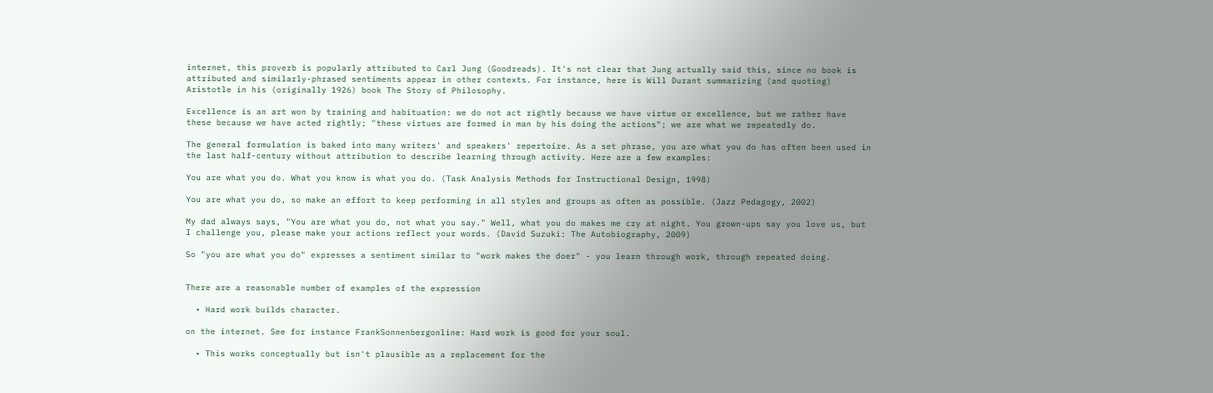internet, this proverb is popularly attributed to Carl Jung (Goodreads). It's not clear that Jung actually said this, since no book is attributed and similarly-phrased sentiments appear in other contexts. For instance, here is Will Durant summarizing (and quoting) Aristotle in his (originally 1926) book The Story of Philosophy.

Excellence is an art won by training and habituation: we do not act rightly because we have virtue or excellence, but we rather have these because we have acted rightly; "these virtues are formed in man by his doing the actions"; we are what we repeatedly do.

The general formulation is baked into many writers' and speakers' repertoire. As a set phrase, you are what you do has often been used in the last half-century without attribution to describe learning through activity. Here are a few examples:

You are what you do. What you know is what you do. (Task Analysis Methods for Instructional Design, 1998)

You are what you do, so make an effort to keep performing in all styles and groups as often as possible. (Jazz Pedagogy, 2002)

My dad always says, "You are what you do, not what you say." Well, what you do makes me cry at night. You grown-ups say you love us, but I challenge you, please make your actions reflect your words. (David Suzuki: The Autobiography, 2009)

So "you are what you do" expresses a sentiment similar to "work makes the doer" - you learn through work, through repeated doing.


There are a reasonable number of examples of the expression

  • Hard work builds character.

on the internet. See for instance FrankSonnenbergonline: Hard work is good for your soul.

  • This works conceptually but isn't plausible as a replacement for the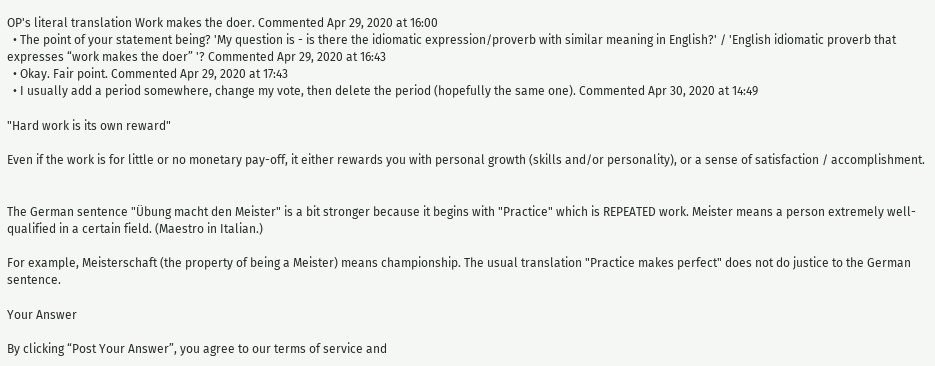OP's literal translation Work makes the doer. Commented Apr 29, 2020 at 16:00
  • The point of your statement being? 'My question is - is there the idiomatic expression/proverb with similar meaning in English?' / 'English idiomatic proverb that expresses “work makes the doer” '? Commented Apr 29, 2020 at 16:43
  • Okay. Fair point. Commented Apr 29, 2020 at 17:43
  • I usually add a period somewhere, change my vote, then delete the period (hopefully the same one). Commented Apr 30, 2020 at 14:49

"Hard work is its own reward"

Even if the work is for little or no monetary pay-off, it either rewards you with personal growth (skills and/or personality), or a sense of satisfaction / accomplishment.


The German sentence "Übung macht den Meister" is a bit stronger because it begins with "Practice" which is REPEATED work. Meister means a person extremely well-qualified in a certain field. (Maestro in Italian.)

For example, Meisterschaft (the property of being a Meister) means championship. The usual translation "Practice makes perfect" does not do justice to the German sentence.

Your Answer

By clicking “Post Your Answer”, you agree to our terms of service and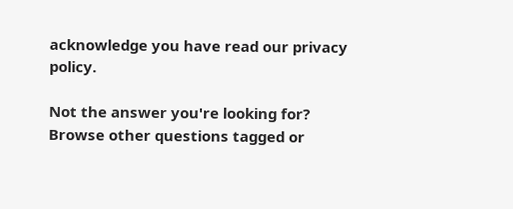acknowledge you have read our privacy policy.

Not the answer you're looking for? Browse other questions tagged or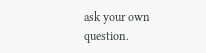ask your own question.